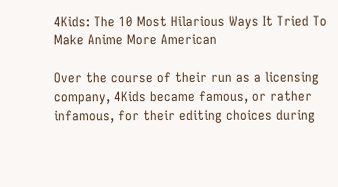4Kids: The 10 Most Hilarious Ways It Tried To Make Anime More American

Over the course of their run as a licensing company, 4Kids became famous, or rather infamous, for their editing choices during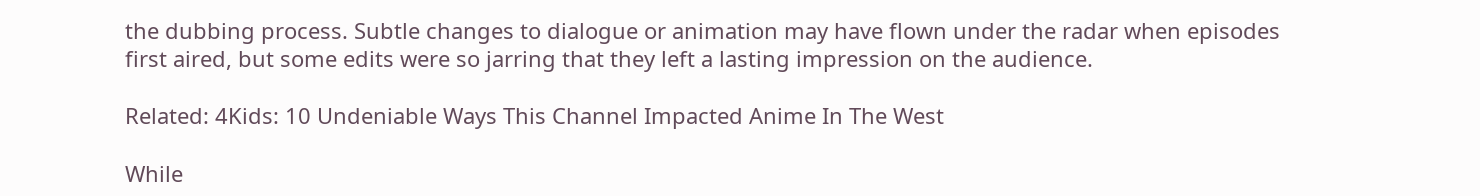the dubbing process. Subtle changes to dialogue or animation may have flown under the radar when episodes first aired, but some edits were so jarring that they left a lasting impression on the audience.

Related: 4Kids: 10 Undeniable Ways This Channel Impacted Anime In The West

While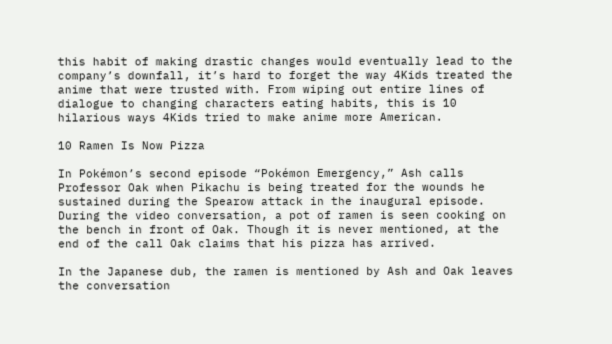this habit of making drastic changes would eventually lead to the company’s downfall, it’s hard to forget the way 4Kids treated the anime that were trusted with. From wiping out entire lines of dialogue to changing characters eating habits, this is 10 hilarious ways 4Kids tried to make anime more American.

10 Ramen Is Now Pizza

In Pokémon’s second episode “Pokémon Emergency,” Ash calls Professor Oak when Pikachu is being treated for the wounds he sustained during the Spearow attack in the inaugural episode. During the video conversation, a pot of ramen is seen cooking on the bench in front of Oak. Though it is never mentioned, at the end of the call Oak claims that his pizza has arrived.

In the Japanese dub, the ramen is mentioned by Ash and Oak leaves the conversation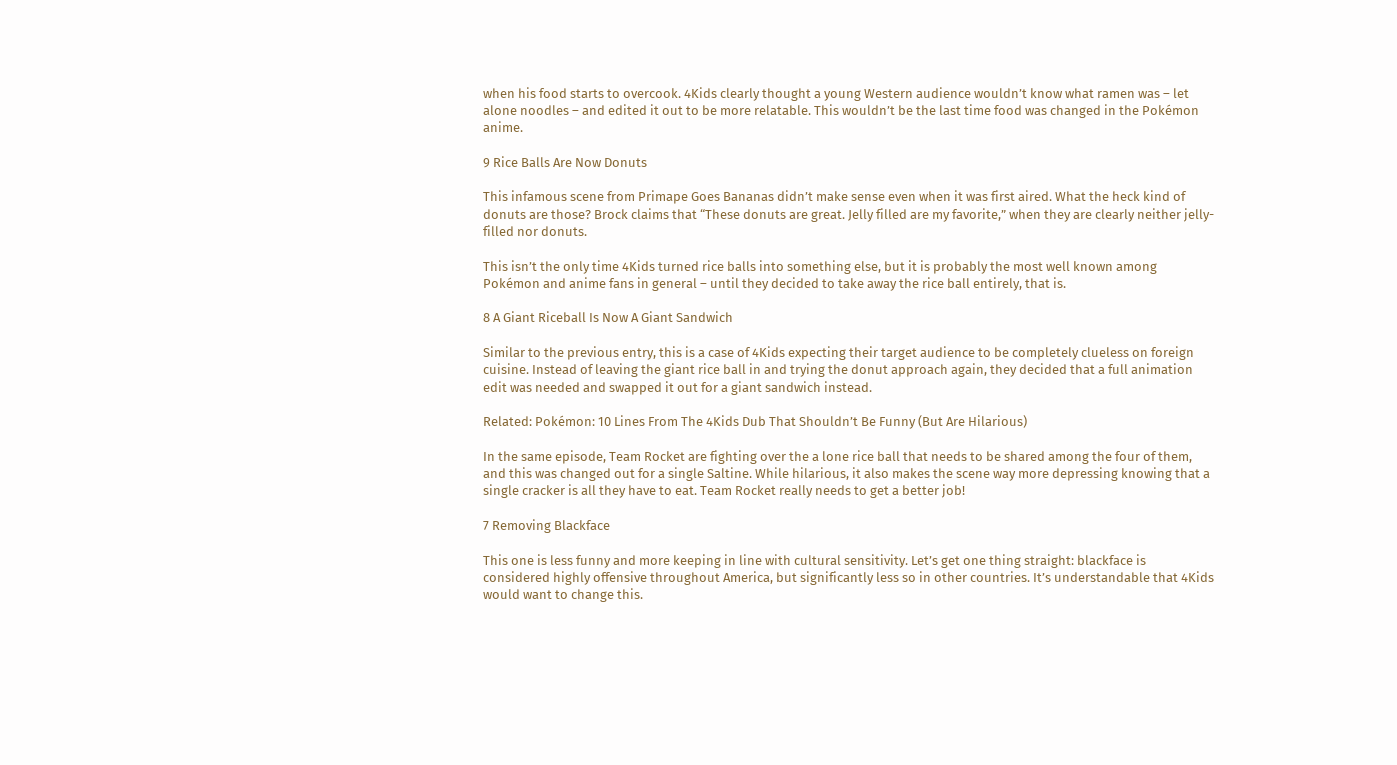when his food starts to overcook. 4Kids clearly thought a young Western audience wouldn’t know what ramen was – let alone noodles – and edited it out to be more relatable. This wouldn’t be the last time food was changed in the Pokémon anime.

9 Rice Balls Are Now Donuts

This infamous scene from Primape Goes Bananas didn’t make sense even when it was first aired. What the heck kind of donuts are those? Brock claims that “These donuts are great. Jelly filled are my favorite,” when they are clearly neither jelly-filled nor donuts.

This isn’t the only time 4Kids turned rice balls into something else, but it is probably the most well known among Pokémon and anime fans in general – until they decided to take away the rice ball entirely, that is.

8 A Giant Riceball Is Now A Giant Sandwich

Similar to the previous entry, this is a case of 4Kids expecting their target audience to be completely clueless on foreign cuisine. Instead of leaving the giant rice ball in and trying the donut approach again, they decided that a full animation edit was needed and swapped it out for a giant sandwich instead.

Related: Pokémon: 10 Lines From The 4Kids Dub That Shouldn’t Be Funny (But Are Hilarious)

In the same episode, Team Rocket are fighting over the a lone rice ball that needs to be shared among the four of them, and this was changed out for a single Saltine. While hilarious, it also makes the scene way more depressing knowing that a single cracker is all they have to eat. Team Rocket really needs to get a better job!

7 Removing Blackface

This one is less funny and more keeping in line with cultural sensitivity. Let’s get one thing straight: blackface is considered highly offensive throughout America, but significantly less so in other countries. It’s understandable that 4Kids would want to change this.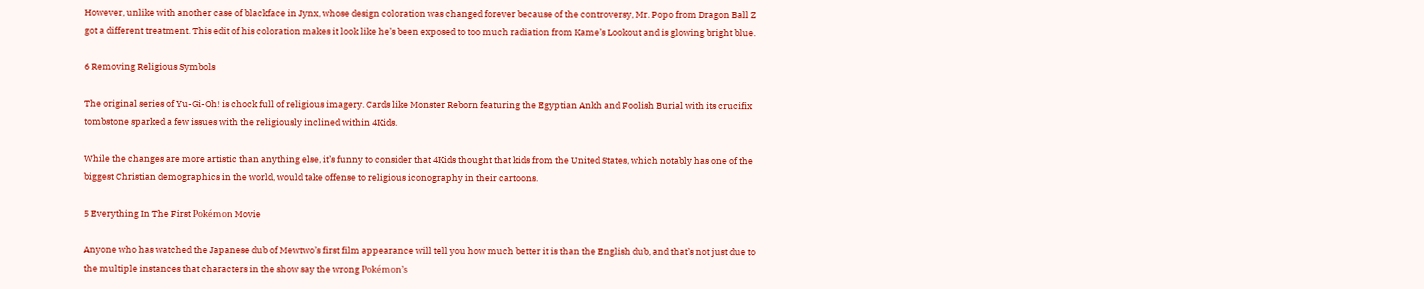However, unlike with another case of blackface in Jynx, whose design coloration was changed forever because of the controversy, Mr. Popo from Dragon Ball Z got a different treatment. This edit of his coloration makes it look like he’s been exposed to too much radiation from Kame’s Lookout and is glowing bright blue.

6 Removing Religious Symbols

The original series of Yu-Gi-Oh! is chock full of religious imagery. Cards like Monster Reborn featuring the Egyptian Ankh and Foolish Burial with its crucifix tombstone sparked a few issues with the religiously inclined within 4Kids.

While the changes are more artistic than anything else, it’s funny to consider that 4Kids thought that kids from the United States, which notably has one of the biggest Christian demographics in the world, would take offense to religious iconography in their cartoons.

5 Everything In The First Pokémon Movie

Anyone who has watched the Japanese dub of Mewtwo’s first film appearance will tell you how much better it is than the English dub, and that’s not just due to the multiple instances that characters in the show say the wrong Pokémon’s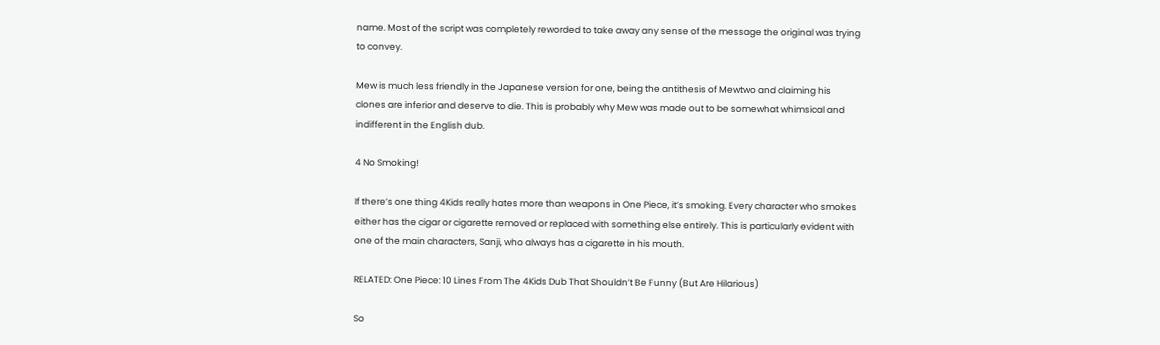name. Most of the script was completely reworded to take away any sense of the message the original was trying to convey.

Mew is much less friendly in the Japanese version for one, being the antithesis of Mewtwo and claiming his clones are inferior and deserve to die. This is probably why Mew was made out to be somewhat whimsical and indifferent in the English dub.

4 No Smoking!

If there’s one thing 4Kids really hates more than weapons in One Piece, it’s smoking. Every character who smokes either has the cigar or cigarette removed or replaced with something else entirely. This is particularly evident with one of the main characters, Sanji, who always has a cigarette in his mouth.

RELATED: One Piece: 10 Lines From The 4Kids Dub That Shouldn’t Be Funny (But Are Hilarious)

So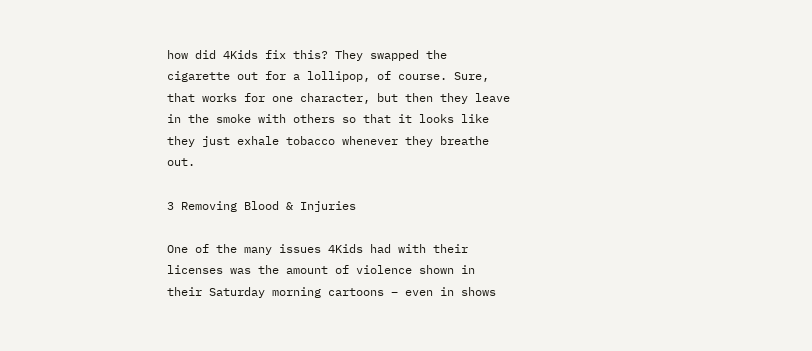how did 4Kids fix this? They swapped the cigarette out for a lollipop, of course. Sure, that works for one character, but then they leave in the smoke with others so that it looks like they just exhale tobacco whenever they breathe out.

3 Removing Blood & Injuries

One of the many issues 4Kids had with their licenses was the amount of violence shown in their Saturday morning cartoons – even in shows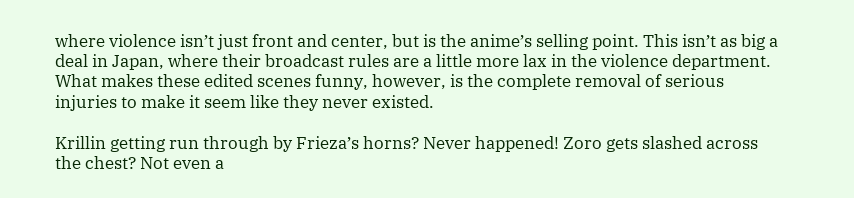where violence isn’t just front and center, but is the anime’s selling point. This isn’t as big a deal in Japan, where their broadcast rules are a little more lax in the violence department. What makes these edited scenes funny, however, is the complete removal of serious injuries to make it seem like they never existed.

Krillin getting run through by Frieza’s horns? Never happened! Zoro gets slashed across the chest? Not even a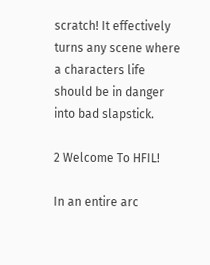scratch! It effectively turns any scene where a characters life should be in danger into bad slapstick.

2 Welcome To HFIL!

In an entire arc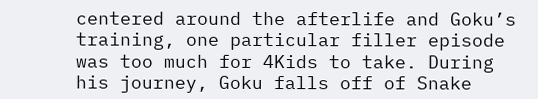centered around the afterlife and Goku’s training, one particular filler episode was too much for 4Kids to take. During his journey, Goku falls off of Snake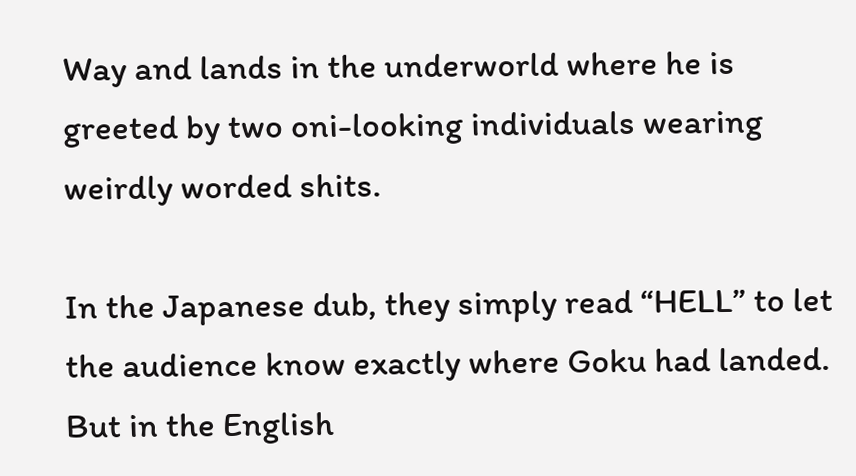Way and lands in the underworld where he is greeted by two oni-looking individuals wearing weirdly worded shits.

In the Japanese dub, they simply read “HELL” to let the audience know exactly where Goku had landed. But in the English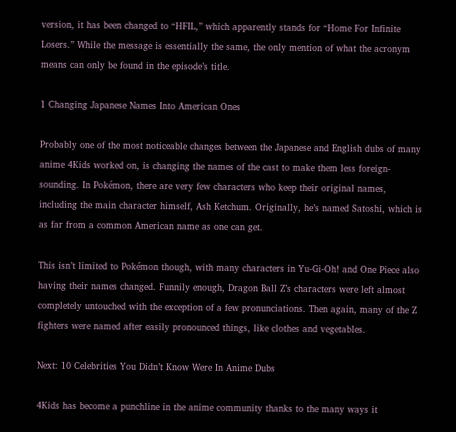version, it has been changed to “HFIL,” which apparently stands for “Home For Infinite Losers.” While the message is essentially the same, the only mention of what the acronym means can only be found in the episode’s title.

1 Changing Japanese Names Into American Ones

Probably one of the most noticeable changes between the Japanese and English dubs of many anime 4Kids worked on, is changing the names of the cast to make them less foreign-sounding. In Pokémon, there are very few characters who keep their original names, including the main character himself, Ash Ketchum. Originally, he’s named Satoshi, which is as far from a common American name as one can get.

This isn’t limited to Pokémon though, with many characters in Yu-Gi-Oh! and One Piece also having their names changed. Funnily enough, Dragon Ball Z’s characters were left almost completely untouched with the exception of a few pronunciations. Then again, many of the Z fighters were named after easily pronounced things, like clothes and vegetables.

Next: 10 Celebrities You Didn’t Know Were In Anime Dubs

4Kids has become a punchline in the anime community thanks to the many ways it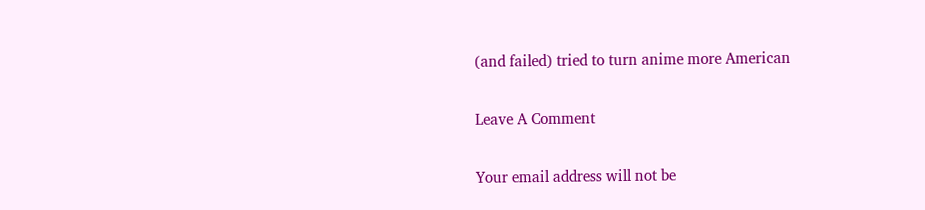(and failed) tried to turn anime more American

Leave A Comment

Your email address will not be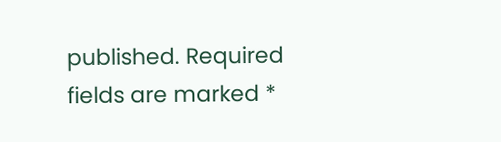published. Required fields are marked *